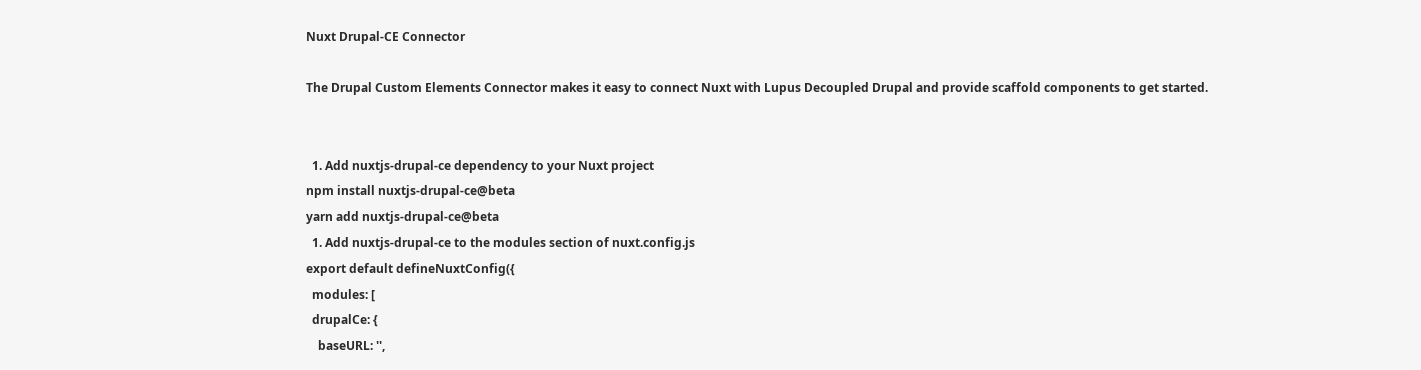Nuxt Drupal-CE Connector

The Drupal Custom Elements Connector makes it easy to connect Nuxt with Lupus Decoupled Drupal and provide scaffold components to get started.


  1. Add nuxtjs-drupal-ce dependency to your Nuxt project
npm install nuxtjs-drupal-ce@beta
yarn add nuxtjs-drupal-ce@beta
  1. Add nuxtjs-drupal-ce to the modules section of nuxt.config.js
export default defineNuxtConfig({
  modules: [
  drupalCe: {
    baseURL: '',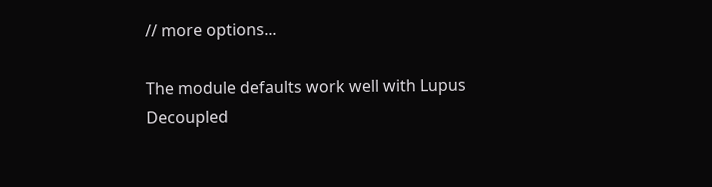// more options...

The module defaults work well with Lupus Decoupled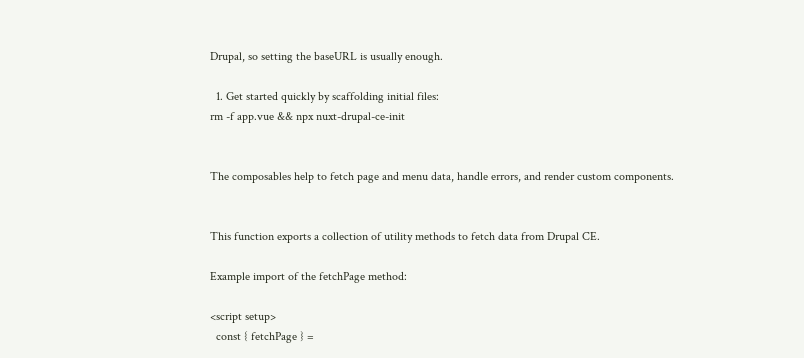Drupal, so setting the baseURL is usually enough.

  1. Get started quickly by scaffolding initial files:
rm -f app.vue && npx nuxt-drupal-ce-init


The composables help to fetch page and menu data, handle errors, and render custom components.


This function exports a collection of utility methods to fetch data from Drupal CE.

Example import of the fetchPage method:

<script setup>
  const { fetchPage } =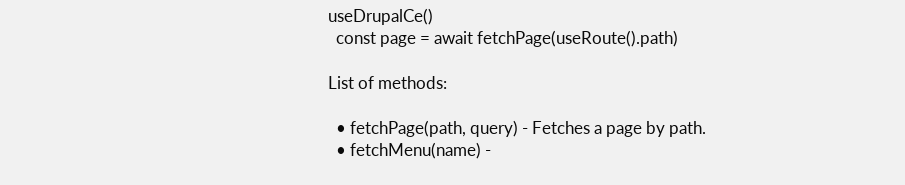useDrupalCe()
  const page = await fetchPage(useRoute().path)

List of methods:

  • fetchPage(path, query) - Fetches a page by path.
  • fetchMenu(name) -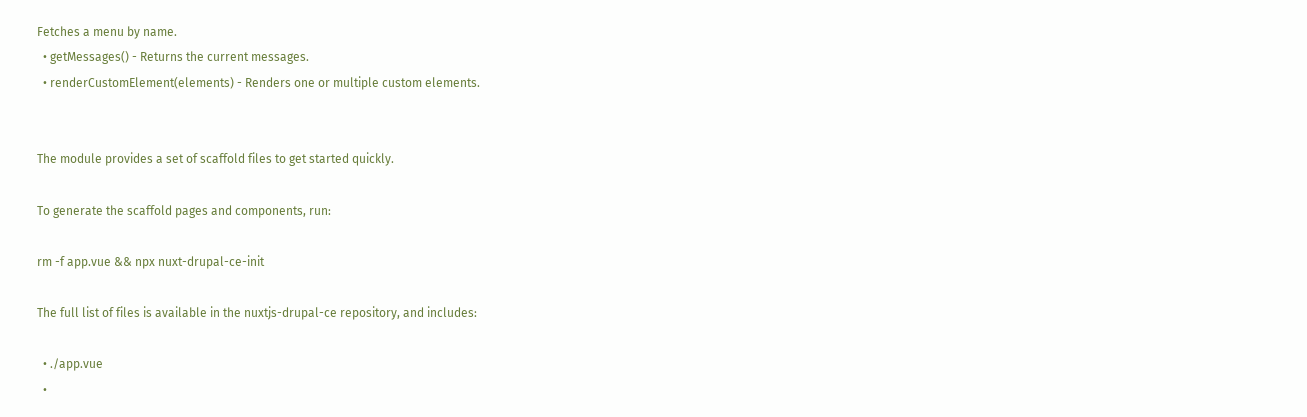Fetches a menu by name.
  • getMessages() - Returns the current messages.
  • renderCustomElement(elements) - Renders one or multiple custom elements.


The module provides a set of scaffold files to get started quickly.

To generate the scaffold pages and components, run:

rm -f app.vue && npx nuxt-drupal-ce-init

The full list of files is available in the nuxtjs-drupal-ce repository, and includes:

  • ./app.vue
  •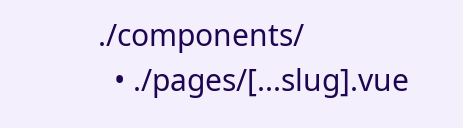./components/
  • ./pages/[...slug].vue